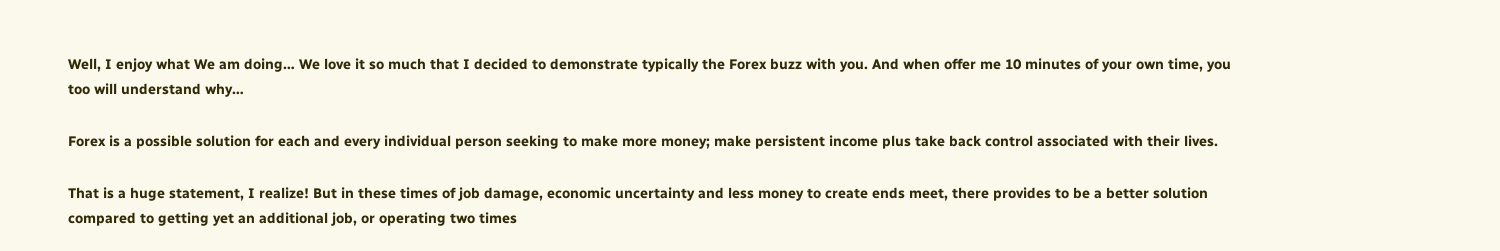Well, I enjoy what We am doing… We love it so much that I decided to demonstrate typically the Forex buzz with you. And when offer me 10 minutes of your own time, you too will understand why…

Forex is a possible solution for each and every individual person seeking to make more money; make persistent income plus take back control associated with their lives.

That is a huge statement, I realize! But in these times of job damage, economic uncertainty and less money to create ends meet, there provides to be a better solution compared to getting yet an additional job, or operating two times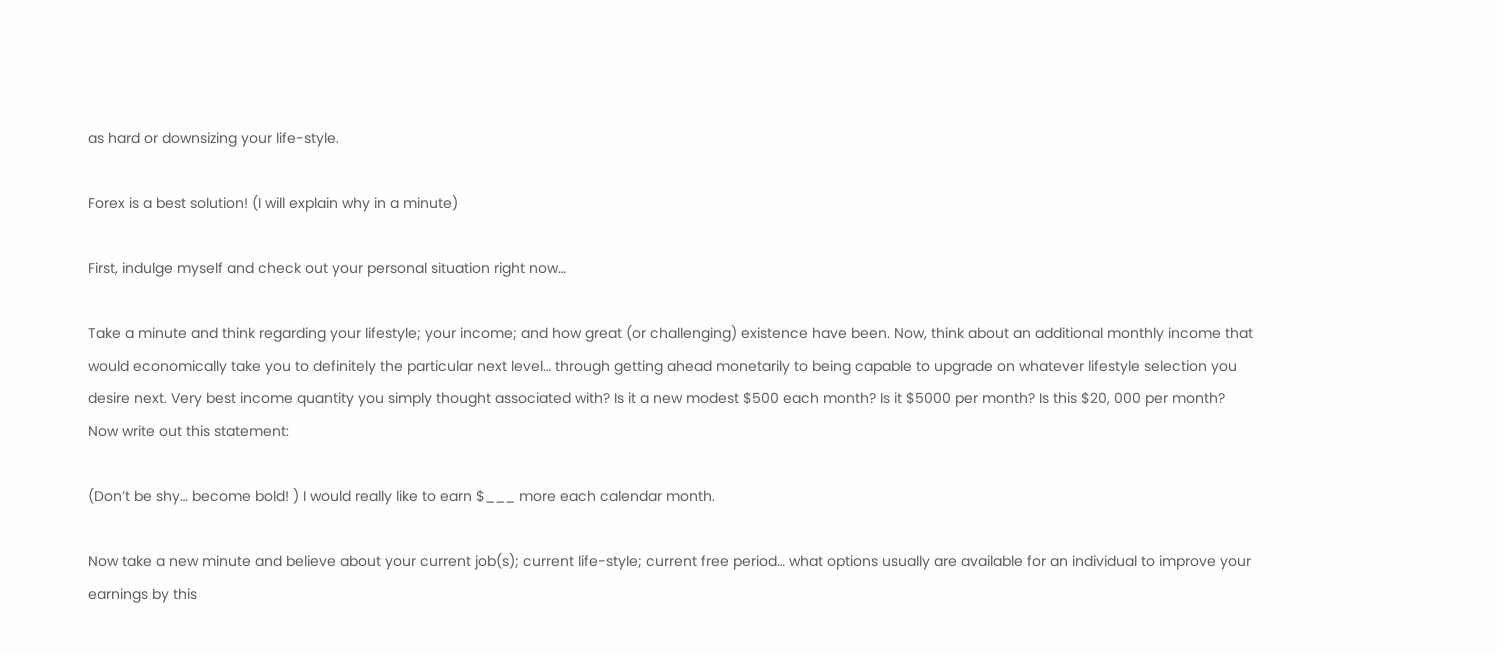as hard or downsizing your life-style.

Forex is a best solution! (I will explain why in a minute)

First, indulge myself and check out your personal situation right now…

Take a minute and think regarding your lifestyle; your income; and how great (or challenging) existence have been. Now, think about an additional monthly income that would economically take you to definitely the particular next level… through getting ahead monetarily to being capable to upgrade on whatever lifestyle selection you desire next. Very best income quantity you simply thought associated with? Is it a new modest $500 each month? Is it $5000 per month? Is this $20, 000 per month? Now write out this statement:

(Don’t be shy… become bold! ) I would really like to earn $___ more each calendar month.

Now take a new minute and believe about your current job(s); current life-style; current free period… what options usually are available for an individual to improve your earnings by this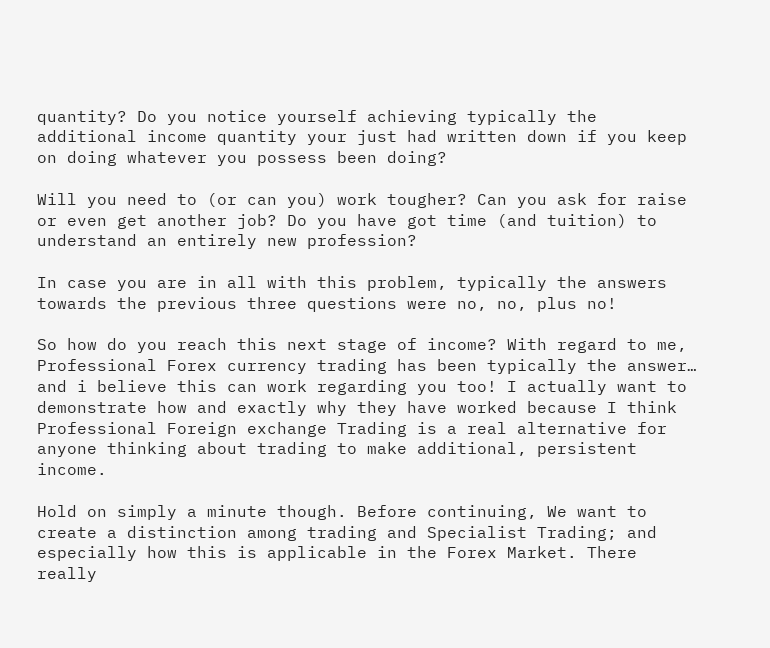quantity? Do you notice yourself achieving typically the additional income quantity your just had written down if you keep on doing whatever you possess been doing?

Will you need to (or can you) work tougher? Can you ask for raise or even get another job? Do you have got time (and tuition) to understand an entirely new profession?

In case you are in all with this problem, typically the answers towards the previous three questions were no, no, plus no!

So how do you reach this next stage of income? With regard to me, Professional Forex currency trading has been typically the answer… and i believe this can work regarding you too! I actually want to demonstrate how and exactly why they have worked because I think Professional Foreign exchange Trading is a real alternative for anyone thinking about trading to make additional, persistent income.

Hold on simply a minute though. Before continuing, We want to create a distinction among trading and Specialist Trading; and especially how this is applicable in the Forex Market. There really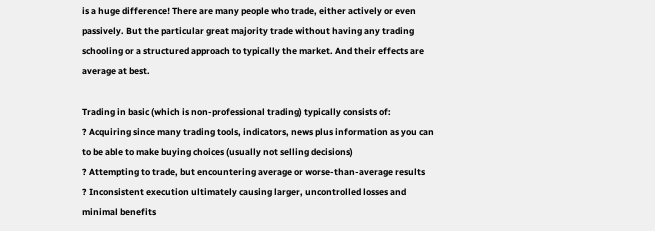is a huge difference! There are many people who trade, either actively or even passively. But the particular great majority trade without having any trading schooling or a structured approach to typically the market. And their effects are average at best.

Trading in basic (which is non-professional trading) typically consists of:
? Acquiring since many trading tools, indicators, news plus information as you can to be able to make buying choices (usually not selling decisions)
? Attempting to trade, but encountering average or worse-than-average results
? Inconsistent execution ultimately causing larger, uncontrolled losses and minimal benefits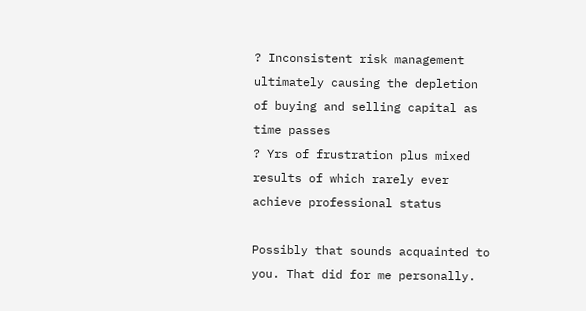? Inconsistent risk management ultimately causing the depletion of buying and selling capital as time passes
? Yrs of frustration plus mixed results of which rarely ever achieve professional status

Possibly that sounds acquainted to you. That did for me personally.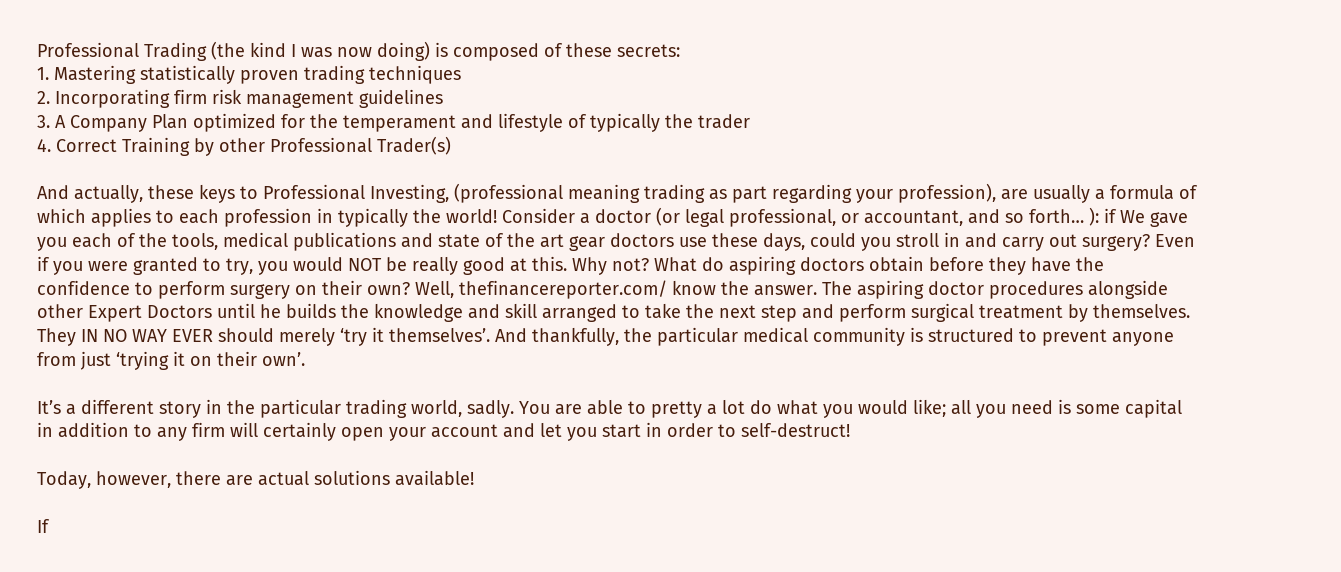Professional Trading (the kind I was now doing) is composed of these secrets:
1. Mastering statistically proven trading techniques
2. Incorporating firm risk management guidelines
3. A Company Plan optimized for the temperament and lifestyle of typically the trader
4. Correct Training by other Professional Trader(s)

And actually, these keys to Professional Investing, (professional meaning trading as part regarding your profession), are usually a formula of which applies to each profession in typically the world! Consider a doctor (or legal professional, or accountant, and so forth… ): if We gave you each of the tools, medical publications and state of the art gear doctors use these days, could you stroll in and carry out surgery? Even if you were granted to try, you would NOT be really good at this. Why not? What do aspiring doctors obtain before they have the confidence to perform surgery on their own? Well, thefinancereporter.com/ know the answer. The aspiring doctor procedures alongside other Expert Doctors until he builds the knowledge and skill arranged to take the next step and perform surgical treatment by themselves. They IN NO WAY EVER should merely ‘try it themselves’. And thankfully, the particular medical community is structured to prevent anyone from just ‘trying it on their own’.

It’s a different story in the particular trading world, sadly. You are able to pretty a lot do what you would like; all you need is some capital in addition to any firm will certainly open your account and let you start in order to self-destruct!

Today, however, there are actual solutions available!

If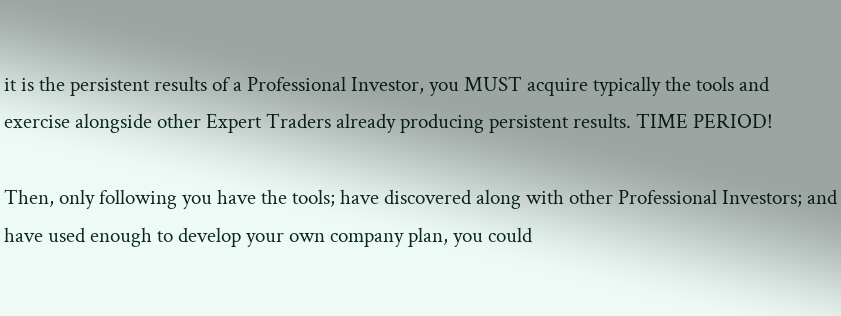it is the persistent results of a Professional Investor, you MUST acquire typically the tools and exercise alongside other Expert Traders already producing persistent results. TIME PERIOD!

Then, only following you have the tools; have discovered along with other Professional Investors; and have used enough to develop your own company plan, you could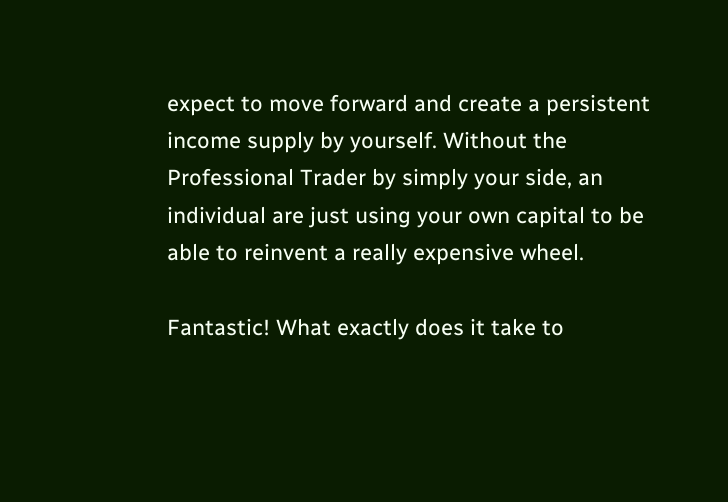expect to move forward and create a persistent income supply by yourself. Without the Professional Trader by simply your side, an individual are just using your own capital to be able to reinvent a really expensive wheel.

Fantastic! What exactly does it take to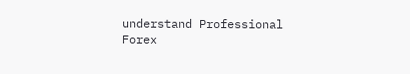understand Professional Forex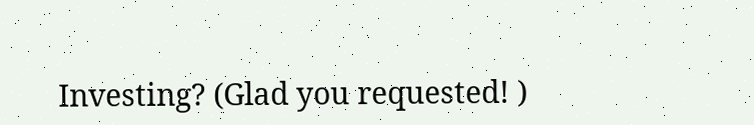Investing? (Glad you requested! )